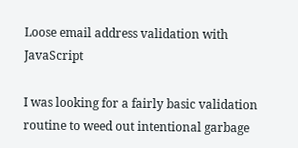Loose email address validation with JavaScript

I was looking for a fairly basic validation routine to weed out intentional garbage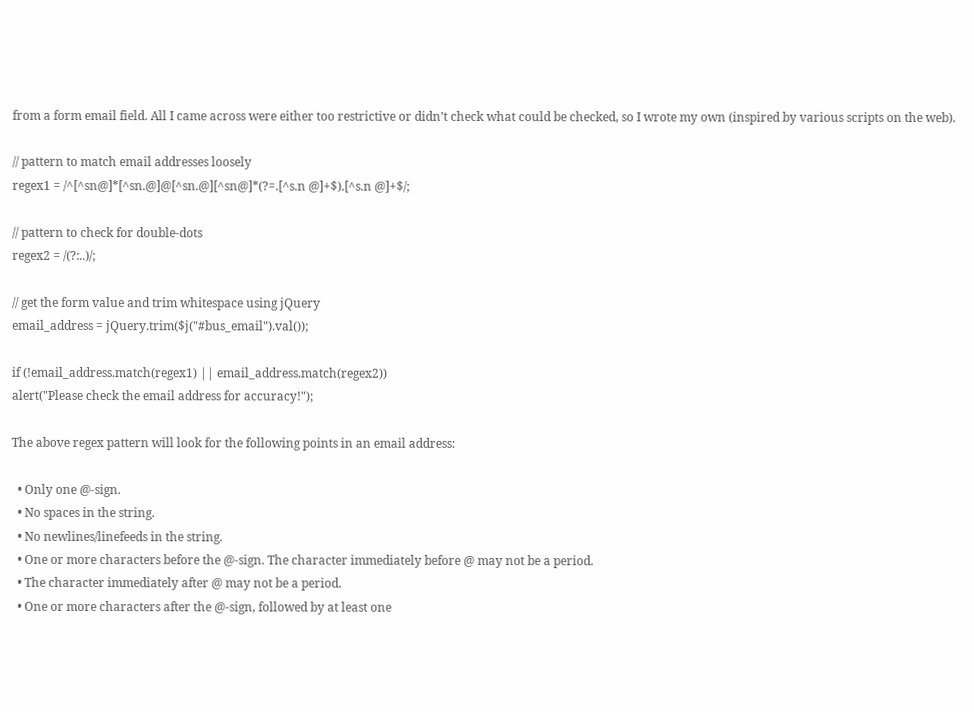from a form email field. All I came across were either too restrictive or didn’t check what could be checked, so I wrote my own (inspired by various scripts on the web).

// pattern to match email addresses loosely
regex1 = /^[^sn@]*[^sn.@]@[^sn.@][^sn@]*(?=.[^s.n @]+$).[^s.n @]+$/;

// pattern to check for double-dots
regex2 = /(?:..)/;

// get the form value and trim whitespace using jQuery
email_address = jQuery.trim($j("#bus_email").val());

if (!email_address.match(regex1) || email_address.match(regex2))
alert("Please check the email address for accuracy!");

The above regex pattern will look for the following points in an email address:

  • Only one @-sign.
  • No spaces in the string.
  • No newlines/linefeeds in the string.
  • One or more characters before the @-sign. The character immediately before @ may not be a period.
  • The character immediately after @ may not be a period.
  • One or more characters after the @-sign, followed by at least one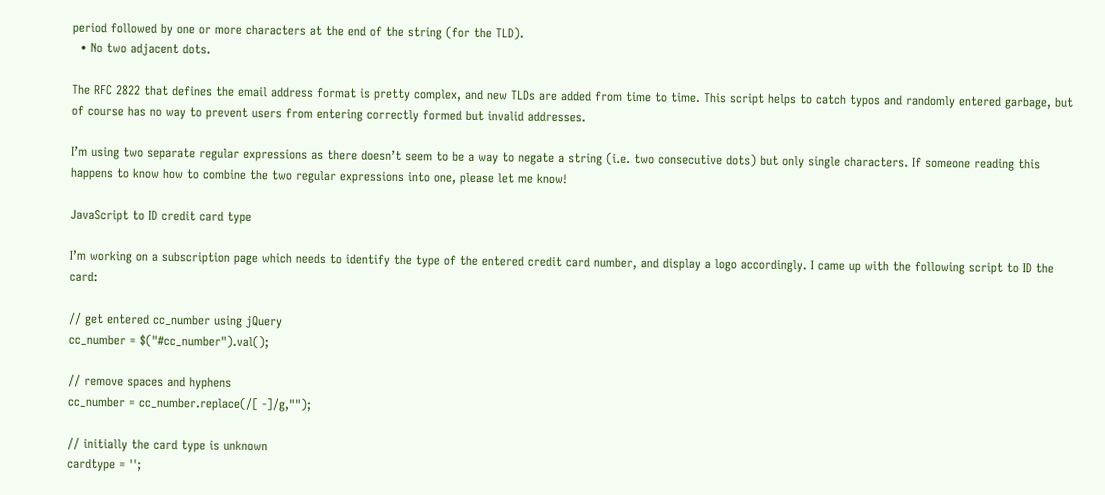period followed by one or more characters at the end of the string (for the TLD).
  • No two adjacent dots.

The RFC 2822 that defines the email address format is pretty complex, and new TLDs are added from time to time. This script helps to catch typos and randomly entered garbage, but of course has no way to prevent users from entering correctly formed but invalid addresses.

I’m using two separate regular expressions as there doesn’t seem to be a way to negate a string (i.e. two consecutive dots) but only single characters. If someone reading this happens to know how to combine the two regular expressions into one, please let me know!

JavaScript to ID credit card type

I’m working on a subscription page which needs to identify the type of the entered credit card number, and display a logo accordingly. I came up with the following script to ID the card:

// get entered cc_number using jQuery
cc_number = $("#cc_number").val();

// remove spaces and hyphens
cc_number = cc_number.replace(/[ -]/g,"");

// initially the card type is unknown
cardtype = '';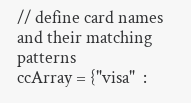// define card names and their matching patterns
ccArray = {"visa"  :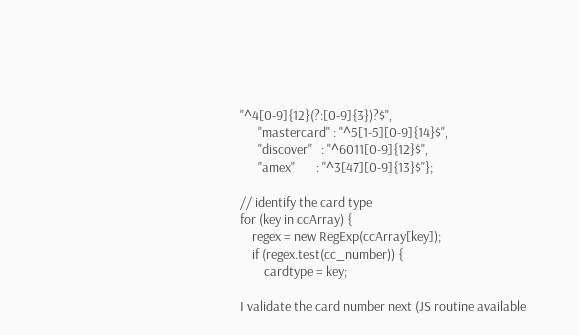"^4[0-9]{12}(?:[0-9]{3})?$",
      "mastercard" : "^5[1-5][0-9]{14}$",
      "discover"   : "^6011[0-9]{12}$",
      "amex"       : "^3[47][0-9]{13}$"};

// identify the card type
for (key in ccArray) {
    regex = new RegExp(ccArray[key]);
    if (regex.test(cc_number)) {
        cardtype = key;

I validate the card number next (JS routine available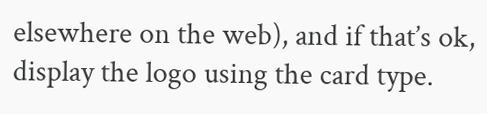elsewhere on the web), and if that’s ok, display the logo using the card type.